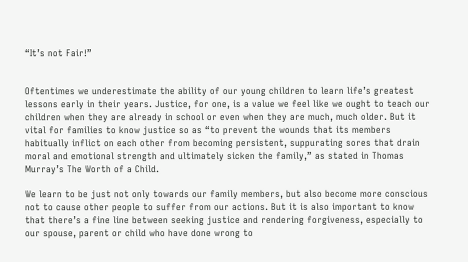“It’s not Fair!”


Oftentimes we underestimate the ability of our young children to learn life’s greatest lessons early in their years. Justice, for one, is a value we feel like we ought to teach our children when they are already in school or even when they are much, much older. But it vital for families to know justice so as “to prevent the wounds that its members habitually inflict on each other from becoming persistent, suppurating sores that drain moral and emotional strength and ultimately sicken the family,” as stated in Thomas Murray’s The Worth of a Child.

We learn to be just not only towards our family members, but also become more conscious not to cause other people to suffer from our actions. But it is also important to know that there’s a fine line between seeking justice and rendering forgiveness, especially to our spouse, parent or child who have done wrong to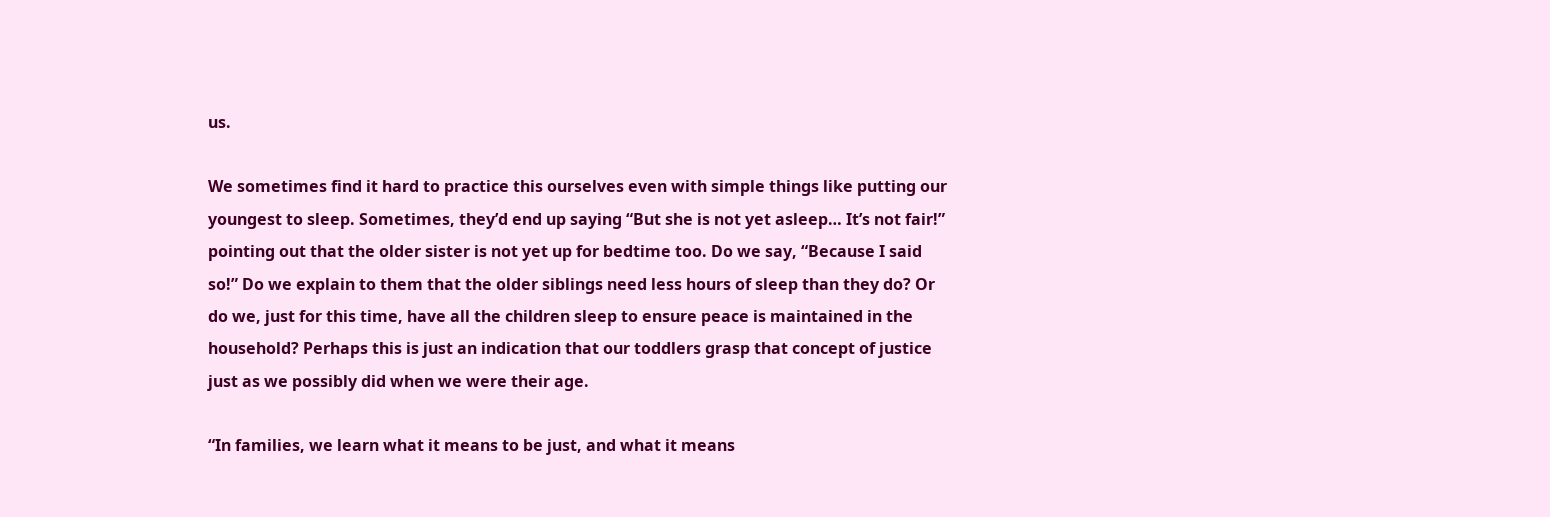us.

We sometimes find it hard to practice this ourselves even with simple things like putting our youngest to sleep. Sometimes, they’d end up saying “But she is not yet asleep… It’s not fair!” pointing out that the older sister is not yet up for bedtime too. Do we say, “Because I said so!” Do we explain to them that the older siblings need less hours of sleep than they do? Or do we, just for this time, have all the children sleep to ensure peace is maintained in the household? Perhaps this is just an indication that our toddlers grasp that concept of justice just as we possibly did when we were their age.

“In families, we learn what it means to be just, and what it means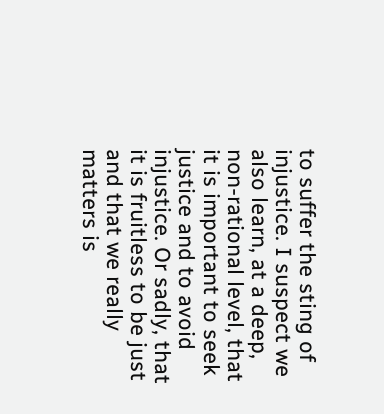to suffer the sting of injustice. I suspect we also learn, at a deep, non-rational level, that it is important to seek justice and to avoid injustice. Or sadly, that it is fruitless to be just and that we really matters is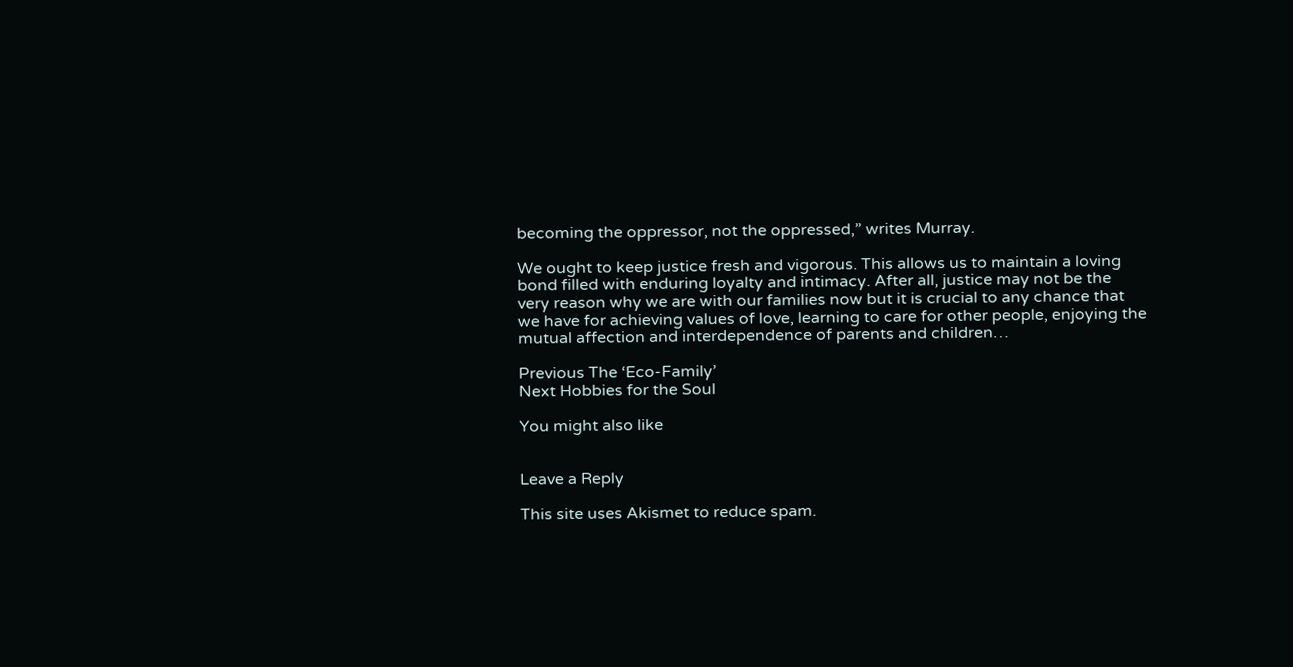becoming the oppressor, not the oppressed,” writes Murray.

We ought to keep justice fresh and vigorous. This allows us to maintain a loving bond filled with enduring loyalty and intimacy. After all, justice may not be the very reason why we are with our families now but it is crucial to any chance that we have for achieving values of love, learning to care for other people, enjoying the mutual affection and interdependence of parents and children…

Previous The ‘Eco-Family’
Next Hobbies for the Soul

You might also like


Leave a Reply

This site uses Akismet to reduce spam.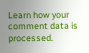Learn how your comment data is processed.